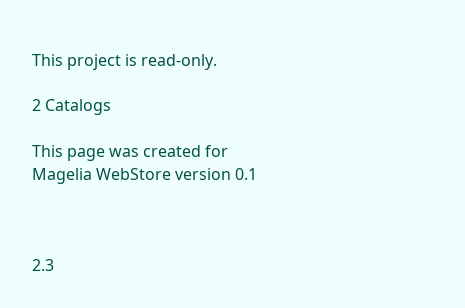This project is read-only.

2 Catalogs

This page was created for Magelia WebStore version 0.1



2.3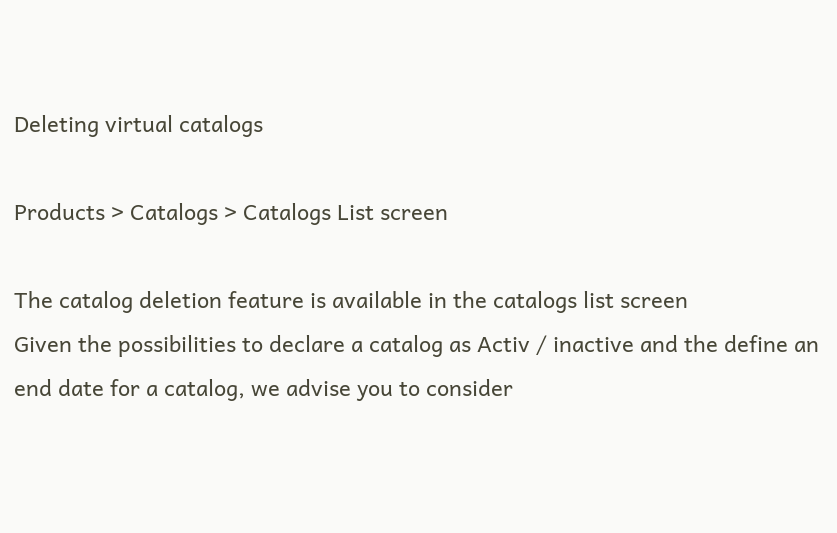Deleting virtual catalogs

Products > Catalogs > Catalogs List screen

The catalog deletion feature is available in the catalogs list screen
Given the possibilities to declare a catalog as Activ / inactive and the define an end date for a catalog, we advise you to consider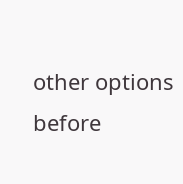other options before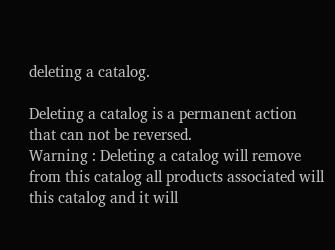deleting a catalog.

Deleting a catalog is a permanent action that can not be reversed.
Warning : Deleting a catalog will remove from this catalog all products associated will this catalog and it will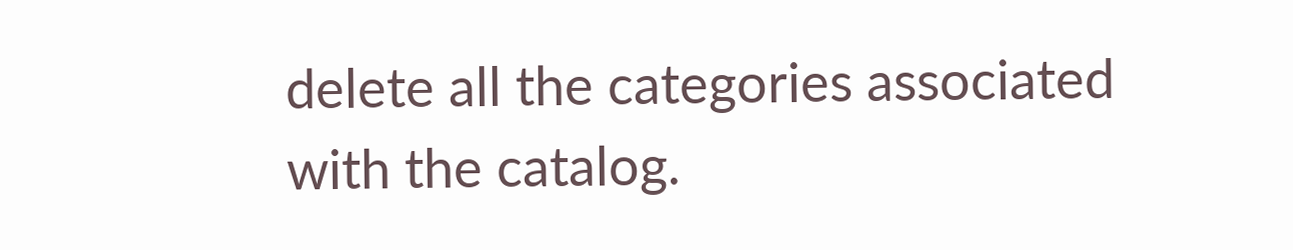delete all the categories associated with the catalog.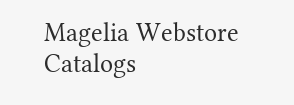Magelia Webstore Catalogs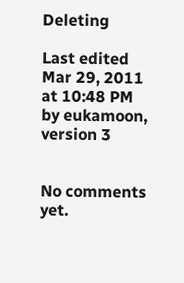Deleting

Last edited Mar 29, 2011 at 10:48 PM by eukamoon, version 3


No comments yet.